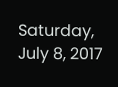Saturday, July 8, 2017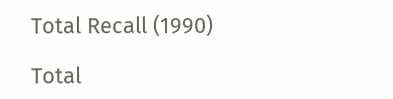Total Recall (1990)

Total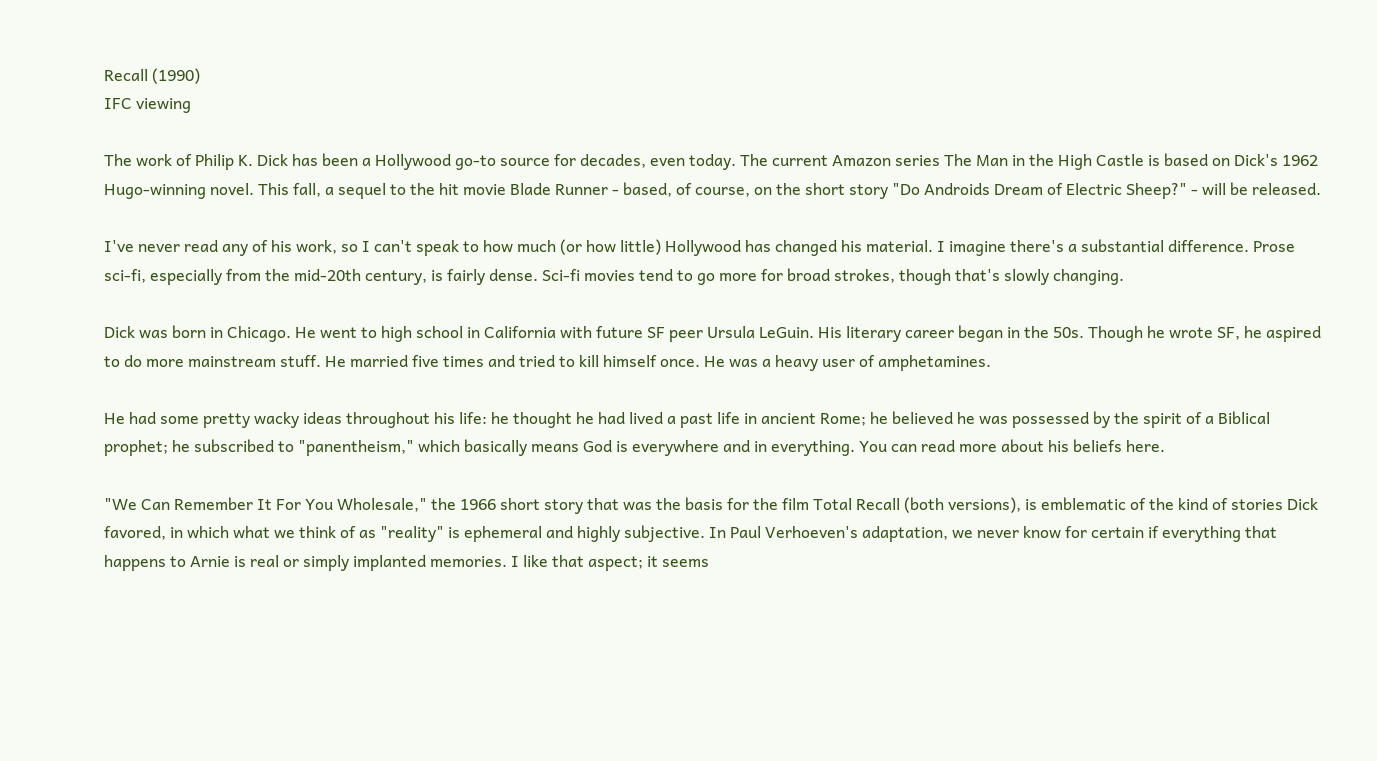Recall (1990)
IFC viewing

The work of Philip K. Dick has been a Hollywood go-to source for decades, even today. The current Amazon series The Man in the High Castle is based on Dick's 1962 Hugo-winning novel. This fall, a sequel to the hit movie Blade Runner - based, of course, on the short story "Do Androids Dream of Electric Sheep?" - will be released.

I've never read any of his work, so I can't speak to how much (or how little) Hollywood has changed his material. I imagine there's a substantial difference. Prose sci-fi, especially from the mid-20th century, is fairly dense. Sci-fi movies tend to go more for broad strokes, though that's slowly changing.

Dick was born in Chicago. He went to high school in California with future SF peer Ursula LeGuin. His literary career began in the 50s. Though he wrote SF, he aspired to do more mainstream stuff. He married five times and tried to kill himself once. He was a heavy user of amphetamines.

He had some pretty wacky ideas throughout his life: he thought he had lived a past life in ancient Rome; he believed he was possessed by the spirit of a Biblical prophet; he subscribed to "panentheism," which basically means God is everywhere and in everything. You can read more about his beliefs here.

"We Can Remember It For You Wholesale," the 1966 short story that was the basis for the film Total Recall (both versions), is emblematic of the kind of stories Dick favored, in which what we think of as "reality" is ephemeral and highly subjective. In Paul Verhoeven's adaptation, we never know for certain if everything that happens to Arnie is real or simply implanted memories. I like that aspect; it seems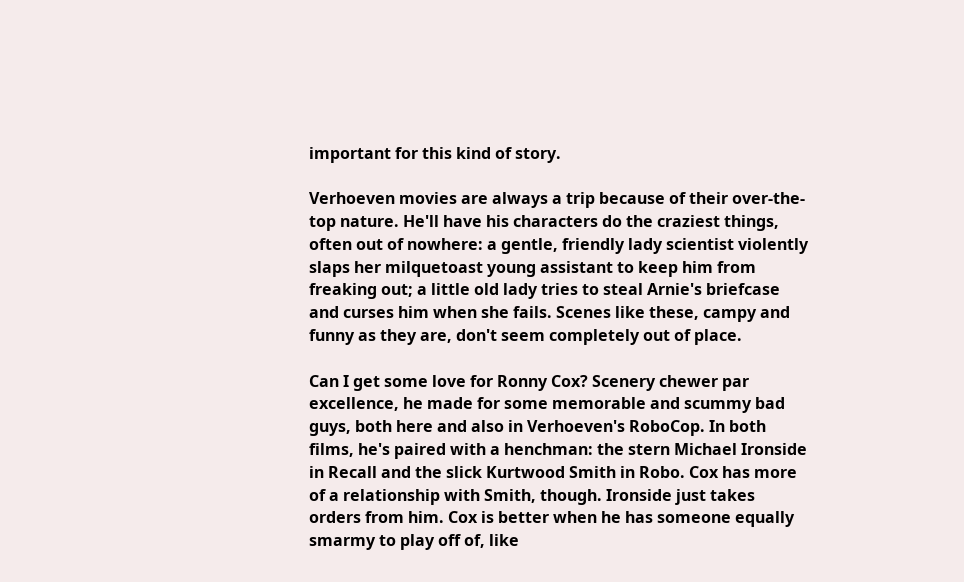important for this kind of story.

Verhoeven movies are always a trip because of their over-the-top nature. He'll have his characters do the craziest things, often out of nowhere: a gentle, friendly lady scientist violently slaps her milquetoast young assistant to keep him from freaking out; a little old lady tries to steal Arnie's briefcase and curses him when she fails. Scenes like these, campy and funny as they are, don't seem completely out of place.

Can I get some love for Ronny Cox? Scenery chewer par excellence, he made for some memorable and scummy bad guys, both here and also in Verhoeven's RoboCop. In both films, he's paired with a henchman: the stern Michael Ironside in Recall and the slick Kurtwood Smith in Robo. Cox has more of a relationship with Smith, though. Ironside just takes orders from him. Cox is better when he has someone equally smarmy to play off of, like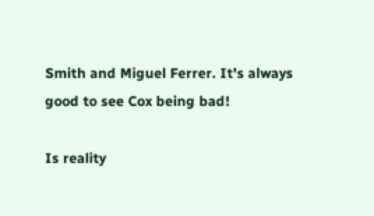Smith and Miguel Ferrer. It's always good to see Cox being bad!

Is reality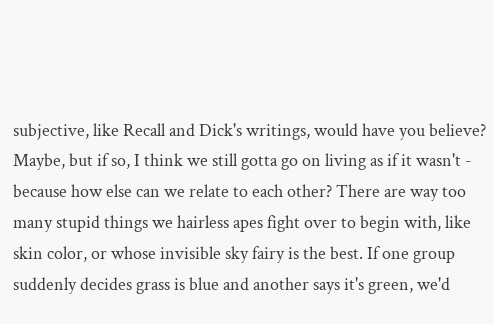subjective, like Recall and Dick's writings, would have you believe? Maybe, but if so, I think we still gotta go on living as if it wasn't - because how else can we relate to each other? There are way too many stupid things we hairless apes fight over to begin with, like skin color, or whose invisible sky fairy is the best. If one group suddenly decides grass is blue and another says it's green, we'd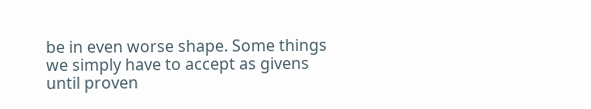be in even worse shape. Some things we simply have to accept as givens until proven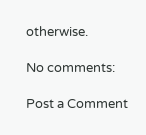otherwise.

No comments:

Post a Comment